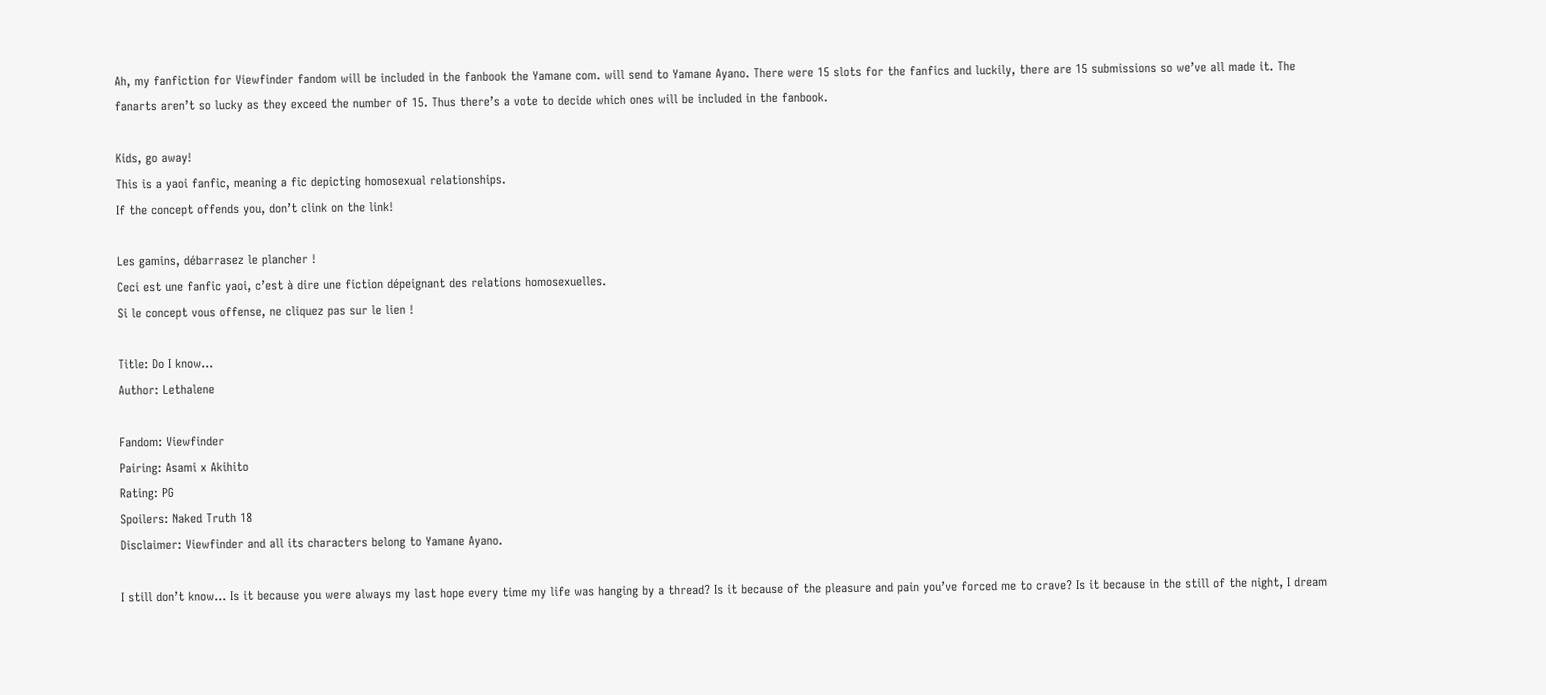Ah, my fanfiction for Viewfinder fandom will be included in the fanbook the Yamane com. will send to Yamane Ayano. There were 15 slots for the fanfics and luckily, there are 15 submissions so we’ve all made it. The fanarts aren’t so lucky as they exceed the number of 15. Thus there’s a vote to decide which ones will be included in the fanbook.

Kids, go away!
This is a yaoi fanfic, meaning a fic depicting homosexual relationships.
If the concept offends you, don’t clink on the link!

Les gamins, débarrasez le plancher !
Ceci est une fanfic yaoi, c’est à dire une fiction dépeignant des relations homosexuelles.
Si le concept vous offense, ne cliquez pas sur le lien !

Title: Do I know…
Author: Lethalene

Fandom: Viewfinder
Pairing: Asami x Akihito
Rating: PG
Spoilers: Naked Truth 18
Disclaimer: Viewfinder and all its characters belong to Yamane Ayano.

I still don’t know… Is it because you were always my last hope every time my life was hanging by a thread? Is it because of the pleasure and pain you’ve forced me to crave? Is it because in the still of the night, I dream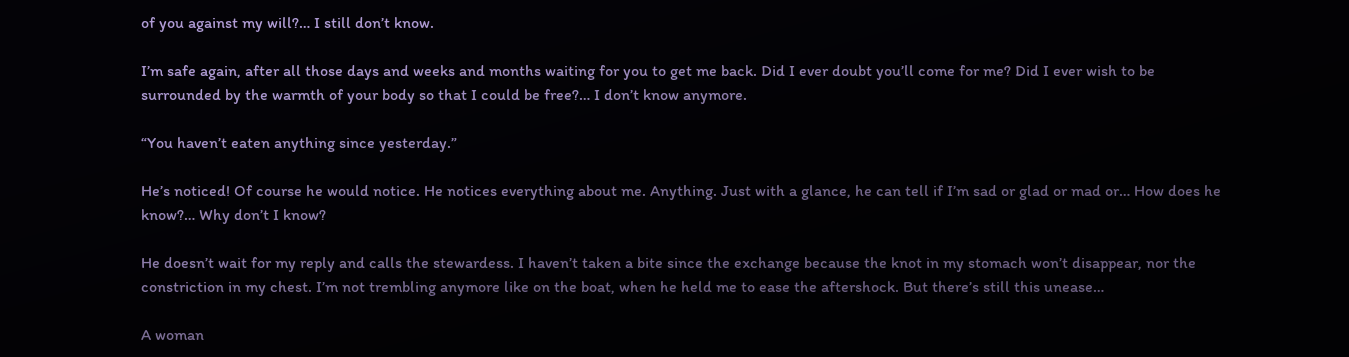of you against my will?… I still don’t know.

I’m safe again, after all those days and weeks and months waiting for you to get me back. Did I ever doubt you’ll come for me? Did I ever wish to be surrounded by the warmth of your body so that I could be free?… I don’t know anymore.

“You haven’t eaten anything since yesterday.”

He’s noticed! Of course he would notice. He notices everything about me. Anything. Just with a glance, he can tell if I’m sad or glad or mad or… How does he know?… Why don’t I know?

He doesn’t wait for my reply and calls the stewardess. I haven’t taken a bite since the exchange because the knot in my stomach won’t disappear, nor the constriction in my chest. I’m not trembling anymore like on the boat, when he held me to ease the aftershock. But there’s still this unease…

A woman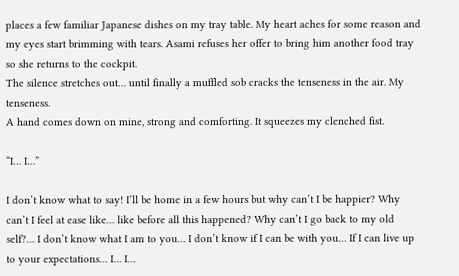places a few familiar Japanese dishes on my tray table. My heart aches for some reason and my eyes start brimming with tears. Asami refuses her offer to bring him another food tray so she returns to the cockpit.
The silence stretches out… until finally a muffled sob cracks the tenseness in the air. My tenseness.
A hand comes down on mine, strong and comforting. It squeezes my clenched fist.

“I… I…”

I don’t know what to say! I’ll be home in a few hours but why can’t I be happier? Why can’t I feel at ease like… like before all this happened? Why can’t I go back to my old self?… I don’t know what I am to you… I don’t know if I can be with you… If I can live up to your expectations… I… I…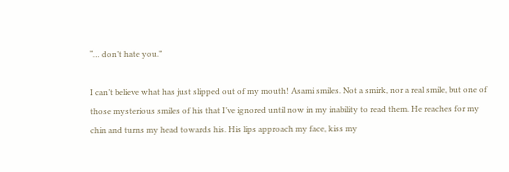“… don’t hate you.”

I can’t believe what has just slipped out of my mouth! Asami smiles. Not a smirk, nor a real smile, but one of those mysterious smiles of his that I’ve ignored until now in my inability to read them. He reaches for my chin and turns my head towards his. His lips approach my face, kiss my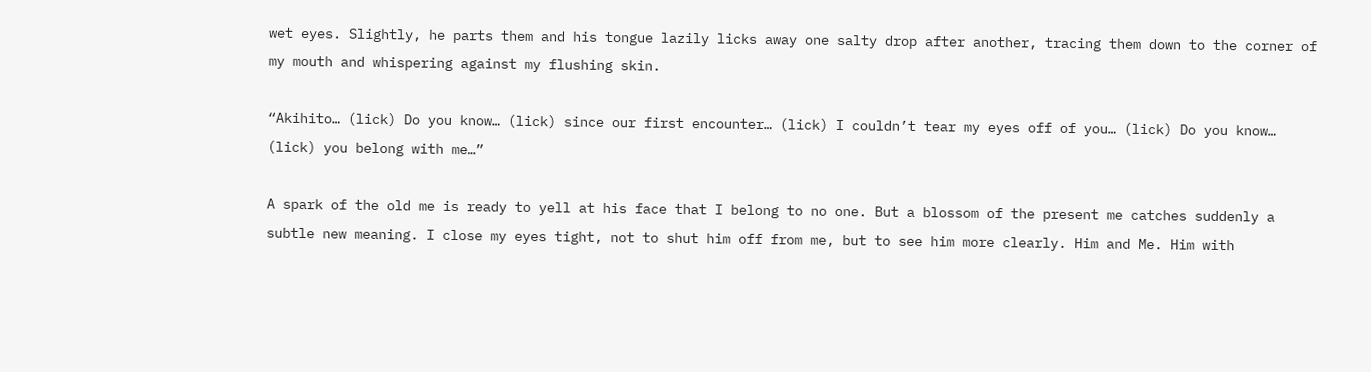wet eyes. Slightly, he parts them and his tongue lazily licks away one salty drop after another, tracing them down to the corner of my mouth and whispering against my flushing skin.

“Akihito… (lick) Do you know… (lick) since our first encounter… (lick) I couldn’t tear my eyes off of you… (lick) Do you know… (lick) you belong with me…”

A spark of the old me is ready to yell at his face that I belong to no one. But a blossom of the present me catches suddenly a subtle new meaning. I close my eyes tight, not to shut him off from me, but to see him more clearly. Him and Me. Him with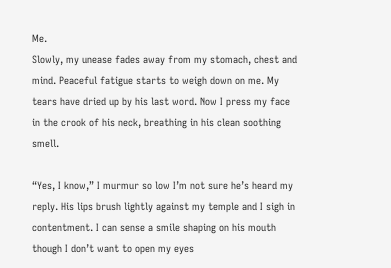Me.
Slowly, my unease fades away from my stomach, chest and mind. Peaceful fatigue starts to weigh down on me. My tears have dried up by his last word. Now I press my face in the crook of his neck, breathing in his clean soothing smell.

“Yes, I know,” I murmur so low I’m not sure he’s heard my reply. His lips brush lightly against my temple and I sigh in contentment. I can sense a smile shaping on his mouth though I don’t want to open my eyes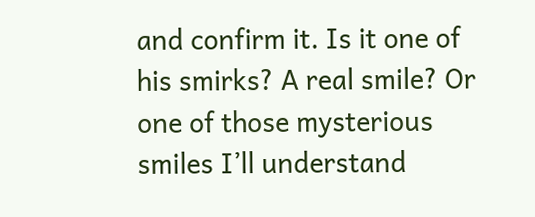and confirm it. Is it one of his smirks? A real smile? Or one of those mysterious smiles I’ll understand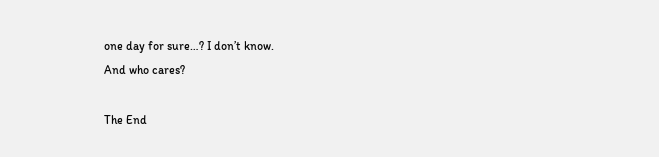one day for sure…? I don’t know.
And who cares?

The End